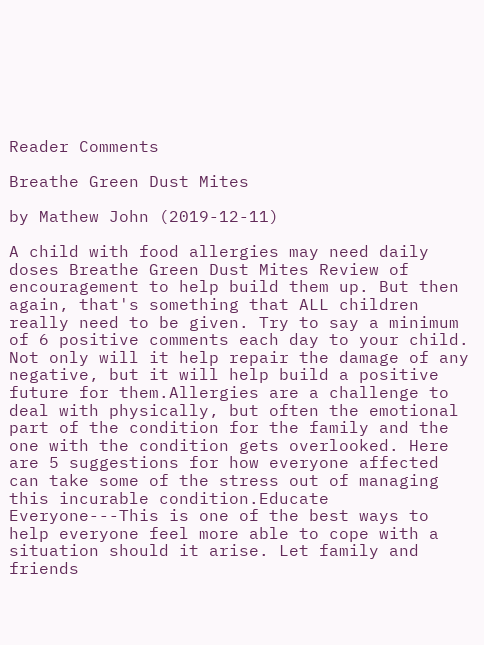Reader Comments

Breathe Green Dust Mites

by Mathew John (2019-12-11)

A child with food allergies may need daily doses Breathe Green Dust Mites Review of encouragement to help build them up. But then again, that's something that ALL children really need to be given. Try to say a minimum of 6 positive comments each day to your child. Not only will it help repair the damage of any negative, but it will help build a positive future for them.Allergies are a challenge to deal with physically, but often the emotional part of the condition for the family and the one with the condition gets overlooked. Here are 5 suggestions for how everyone affected can take some of the stress out of managing this incurable condition.Educate Everyone---This is one of the best ways to help everyone feel more able to cope with a situation should it arise. Let family and friends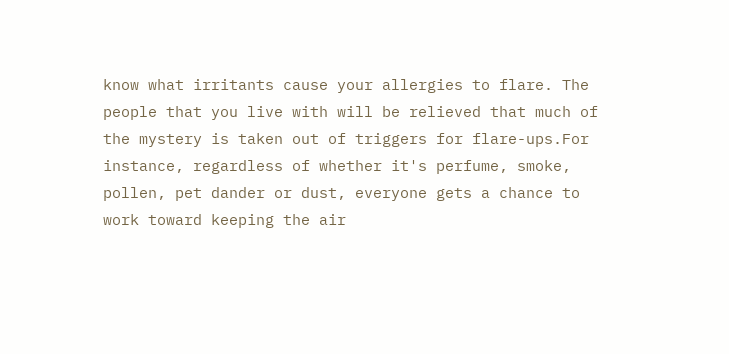know what irritants cause your allergies to flare. The people that you live with will be relieved that much of the mystery is taken out of triggers for flare-ups.For instance, regardless of whether it's perfume, smoke, pollen, pet dander or dust, everyone gets a chance to work toward keeping the air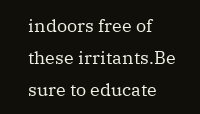indoors free of these irritants.Be sure to educate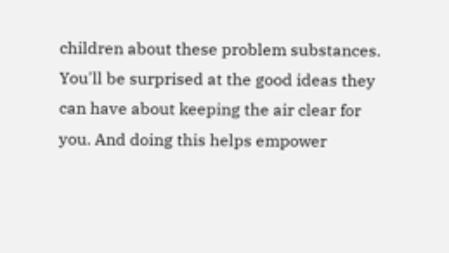children about these problem substances. You'll be surprised at the good ideas they can have about keeping the air clear for you. And doing this helps empower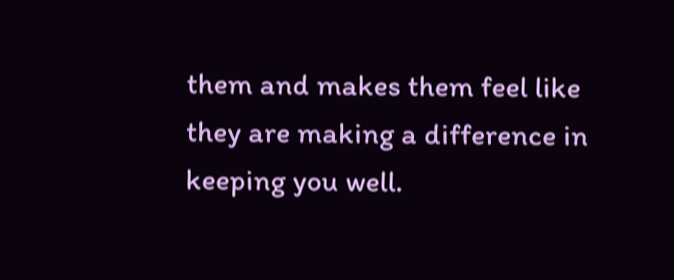them and makes them feel like they are making a difference in keeping you well.